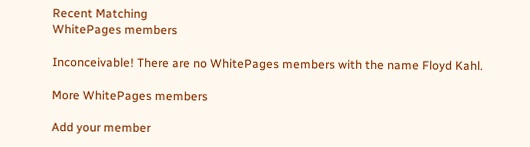Recent Matching
WhitePages members

Inconceivable! There are no WhitePages members with the name Floyd Kahl.

More WhitePages members

Add your member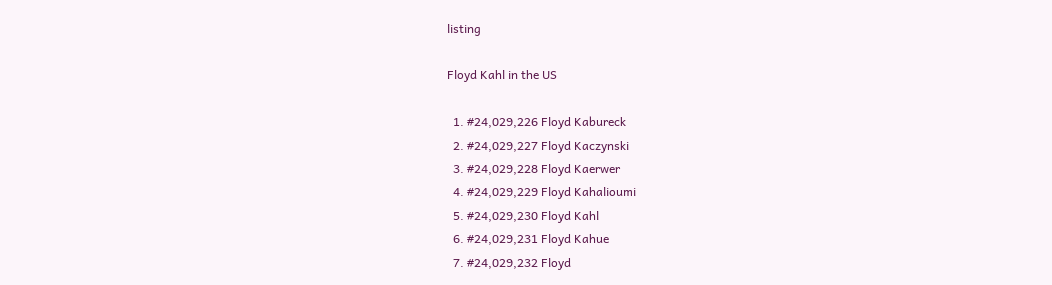listing

Floyd Kahl in the US

  1. #24,029,226 Floyd Kabureck
  2. #24,029,227 Floyd Kaczynski
  3. #24,029,228 Floyd Kaerwer
  4. #24,029,229 Floyd Kahalioumi
  5. #24,029,230 Floyd Kahl
  6. #24,029,231 Floyd Kahue
  7. #24,029,232 Floyd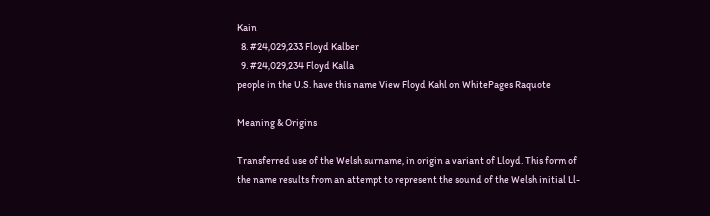Kain
  8. #24,029,233 Floyd Kalber
  9. #24,029,234 Floyd Kalla
people in the U.S. have this name View Floyd Kahl on WhitePages Raquote

Meaning & Origins

Transferred use of the Welsh surname, in origin a variant of Lloyd. This form of the name results from an attempt to represent the sound of the Welsh initial Ll-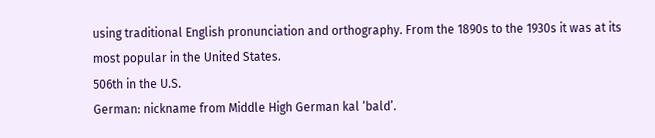using traditional English pronunciation and orthography. From the 1890s to the 1930s it was at its most popular in the United States.
506th in the U.S.
German: nickname from Middle High German kal ‘bald’.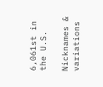6,061st in the U.S.

Nicknames & variations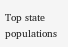Top state populations